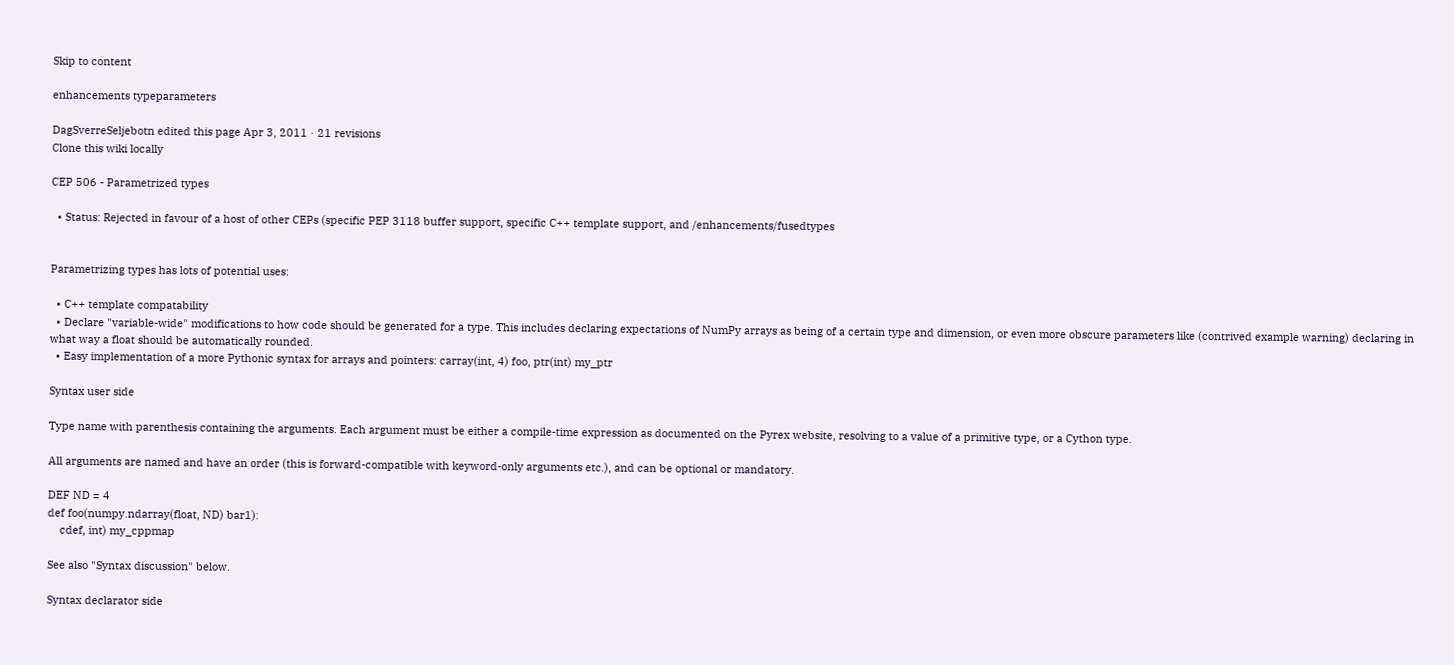Skip to content

enhancements typeparameters

DagSverreSeljebotn edited this page Apr 3, 2011 · 21 revisions
Clone this wiki locally

CEP 506 - Parametrized types

  • Status: Rejected in favour of a host of other CEPs (specific PEP 3118 buffer support, specific C++ template support, and /enhancements/fusedtypes


Parametrizing types has lots of potential uses:

  • C++ template compatability
  • Declare "variable-wide" modifications to how code should be generated for a type. This includes declaring expectations of NumPy arrays as being of a certain type and dimension, or even more obscure parameters like (contrived example warning) declaring in what way a float should be automatically rounded.
  • Easy implementation of a more Pythonic syntax for arrays and pointers: carray(int, 4) foo, ptr(int) my_ptr

Syntax user side

Type name with parenthesis containing the arguments. Each argument must be either a compile-time expression as documented on the Pyrex website, resolving to a value of a primitive type, or a Cython type.

All arguments are named and have an order (this is forward-compatible with keyword-only arguments etc.), and can be optional or mandatory.

DEF ND = 4
def foo(numpy.ndarray(float, ND) bar1):
    cdef, int) my_cppmap

See also "Syntax discussion" below.

Syntax declarator side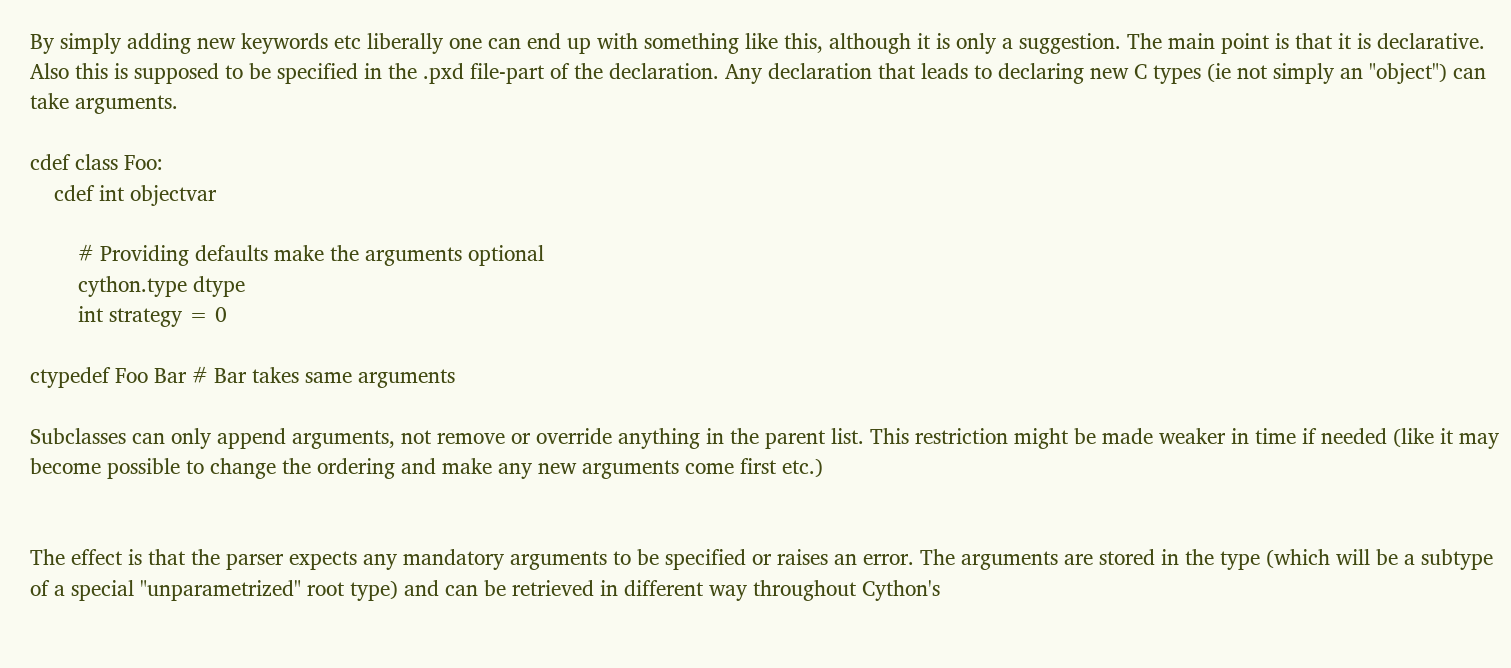By simply adding new keywords etc liberally one can end up with something like this, although it is only a suggestion. The main point is that it is declarative. Also this is supposed to be specified in the .pxd file-part of the declaration. Any declaration that leads to declaring new C types (ie not simply an "object") can take arguments.

cdef class Foo:
    cdef int objectvar

        # Providing defaults make the arguments optional
        cython.type dtype
        int strategy = 0

ctypedef Foo Bar # Bar takes same arguments

Subclasses can only append arguments, not remove or override anything in the parent list. This restriction might be made weaker in time if needed (like it may become possible to change the ordering and make any new arguments come first etc.)


The effect is that the parser expects any mandatory arguments to be specified or raises an error. The arguments are stored in the type (which will be a subtype of a special "unparametrized" root type) and can be retrieved in different way throughout Cython's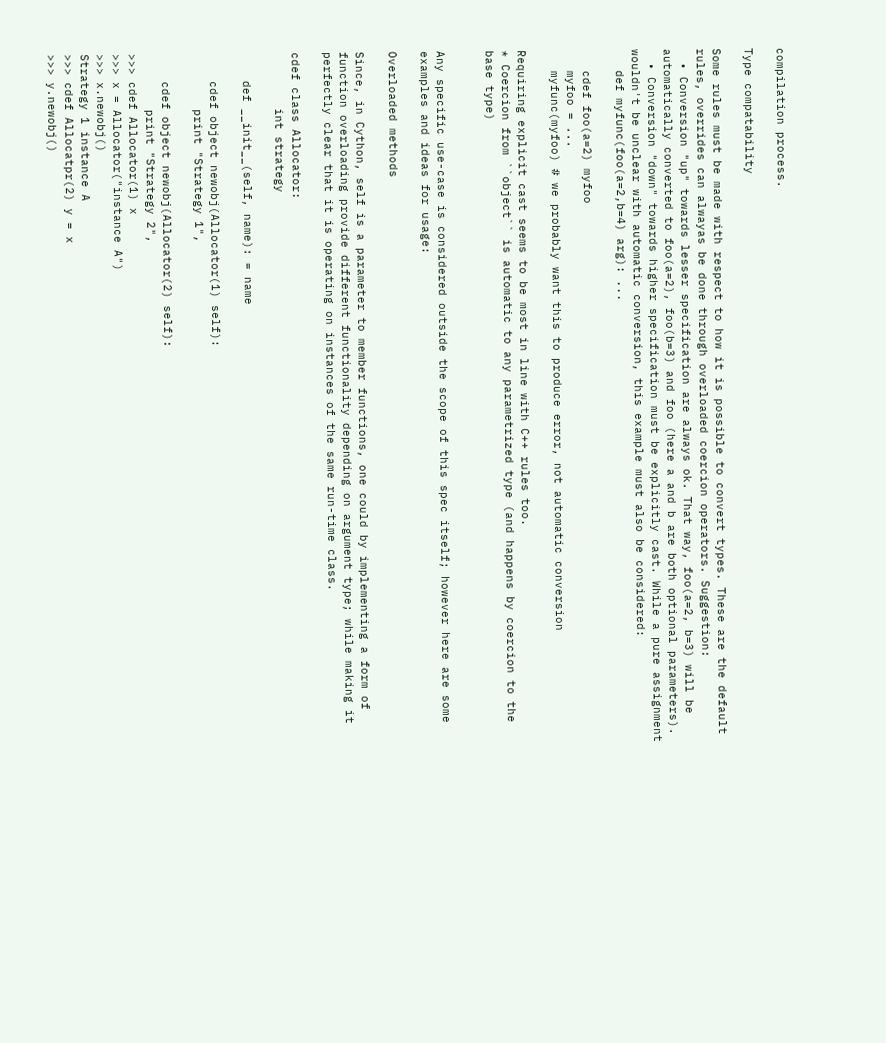compilation process.

Type compatability

Some rules must be made with respect to how it is possible to convert types. These are the default rules, overrides can alwayas be done through overloaded coercion operators. Suggestion:
  • Conversion "up" towards lesser specification are always ok. That way, foo(a=2, b=3) will be automatically converted to foo(a=2), foo(b=3) and foo (here a and b are both optional parameters).
  • Conversion "down" towards higher specification must be explicitly cast. While a pure assignment wouldn't be unclear with automatic conversion, this example must also be considered:
   def myfunc(foo(a=2,b=4) arg): ...

   cdef foo(a=2) myfoo
   myfoo = ...
   myfunc(myfoo) # we probably want this to produce error, not automatic conversion

Requiring explicit cast seems to be most in line with C++ rules too.
* Coercion from ``object`` is automatic to any parametrized type (and happens by coercion to the base type)


Any specific use-case is considered outside the scope of this spec itself; however here are some examples and ideas for usage:

Overloaded methods

Since, in Cython, self is a parameter to member functions, one could by implementing a form of function overloading provide different functionality depending on argument type; while making it perfectly clear that it is operating on instances of the same run-time class.

cdef class Allocator:
        int strategy

    def __init__(self, name): = name

    cdef object newobj(Allocator(1) self):
        print "Strategy 1",

    cdef object newobj(Allocator(2) self):
        print "Strategy 2",
>>> cdef Allocator(1) x
>>> x = Allocator("instance A")
>>> x.newobj()
Strategy 1 instance A
>>> cdef Allocatpr(2) y = x
>>> y.newobj()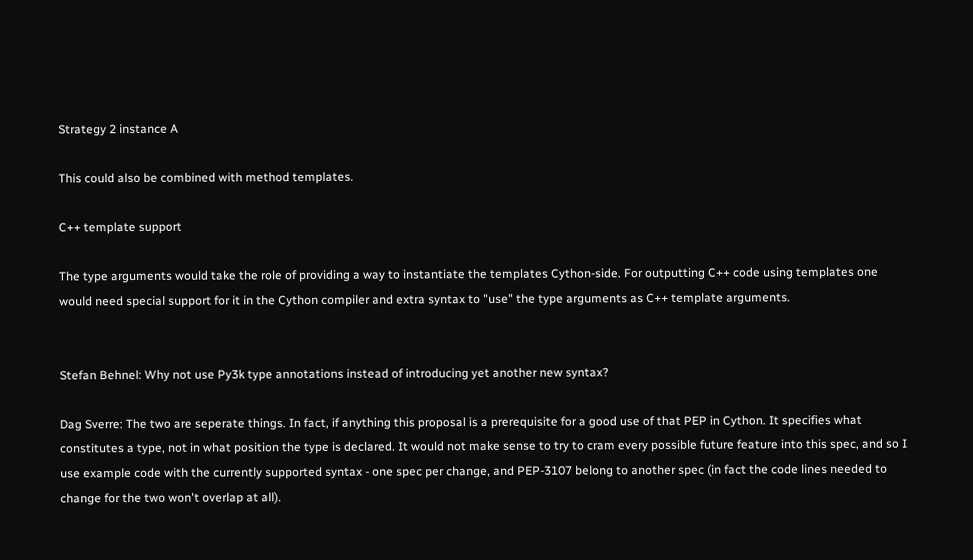Strategy 2 instance A

This could also be combined with method templates.

C++ template support

The type arguments would take the role of providing a way to instantiate the templates Cython-side. For outputting C++ code using templates one would need special support for it in the Cython compiler and extra syntax to "use" the type arguments as C++ template arguments.


Stefan Behnel: Why not use Py3k type annotations instead of introducing yet another new syntax?

Dag Sverre: The two are seperate things. In fact, if anything this proposal is a prerequisite for a good use of that PEP in Cython. It specifies what constitutes a type, not in what position the type is declared. It would not make sense to try to cram every possible future feature into this spec, and so I use example code with the currently supported syntax - one spec per change, and PEP-3107 belong to another spec (in fact the code lines needed to change for the two won't overlap at all).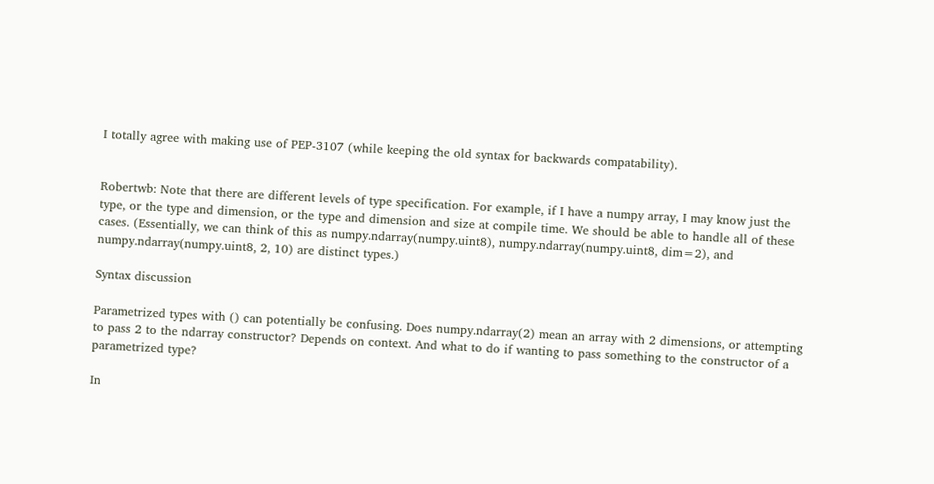I totally agree with making use of PEP-3107 (while keeping the old syntax for backwards compatability).


Robertwb: Note that there are different levels of type specification. For example, if I have a numpy array, I may know just the type, or the type and dimension, or the type and dimension and size at compile time. We should be able to handle all of these cases. (Essentially, we can think of this as numpy.ndarray(numpy.uint8), numpy.ndarray(numpy.uint8, dim=2), and numpy.ndarray(numpy.uint8, 2, 10) are distinct types.)

Syntax discussion

Parametrized types with () can potentially be confusing. Does numpy.ndarray(2) mean an array with 2 dimensions, or attempting to pass 2 to the ndarray constructor? Depends on context. And what to do if wanting to pass something to the constructor of a parametrized type?

In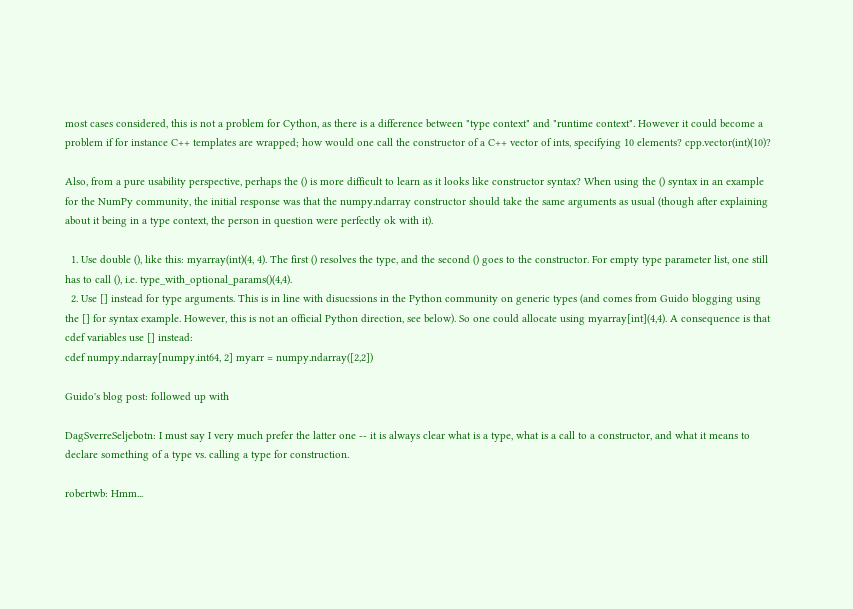most cases considered, this is not a problem for Cython, as there is a difference between "type context" and "runtime context". However it could become a problem if for instance C++ templates are wrapped; how would one call the constructor of a C++ vector of ints, specifying 10 elements? cpp.vector(int)(10)?

Also, from a pure usability perspective, perhaps the () is more difficult to learn as it looks like constructor syntax? When using the () syntax in an example for the NumPy community, the initial response was that the numpy.ndarray constructor should take the same arguments as usual (though after explaining about it being in a type context, the person in question were perfectly ok with it).

  1. Use double (), like this: myarray(int)(4, 4). The first () resolves the type, and the second () goes to the constructor. For empty type parameter list, one still has to call (), i.e. type_with_optional_params()(4,4).
  2. Use [] instead for type arguments. This is in line with disucssions in the Python community on generic types (and comes from Guido blogging using the [] for syntax example. However, this is not an official Python direction, see below). So one could allocate using myarray[int](4,4). A consequence is that cdef variables use [] instead:
cdef numpy.ndarray[numpy.int64, 2] myarr = numpy.ndarray([2,2])

Guido's blog post: followed up with

DagSverreSeljebotn: I must say I very much prefer the latter one -- it is always clear what is a type, what is a call to a constructor, and what it means to declare something of a type vs. calling a type for construction.

robertwb: Hmm...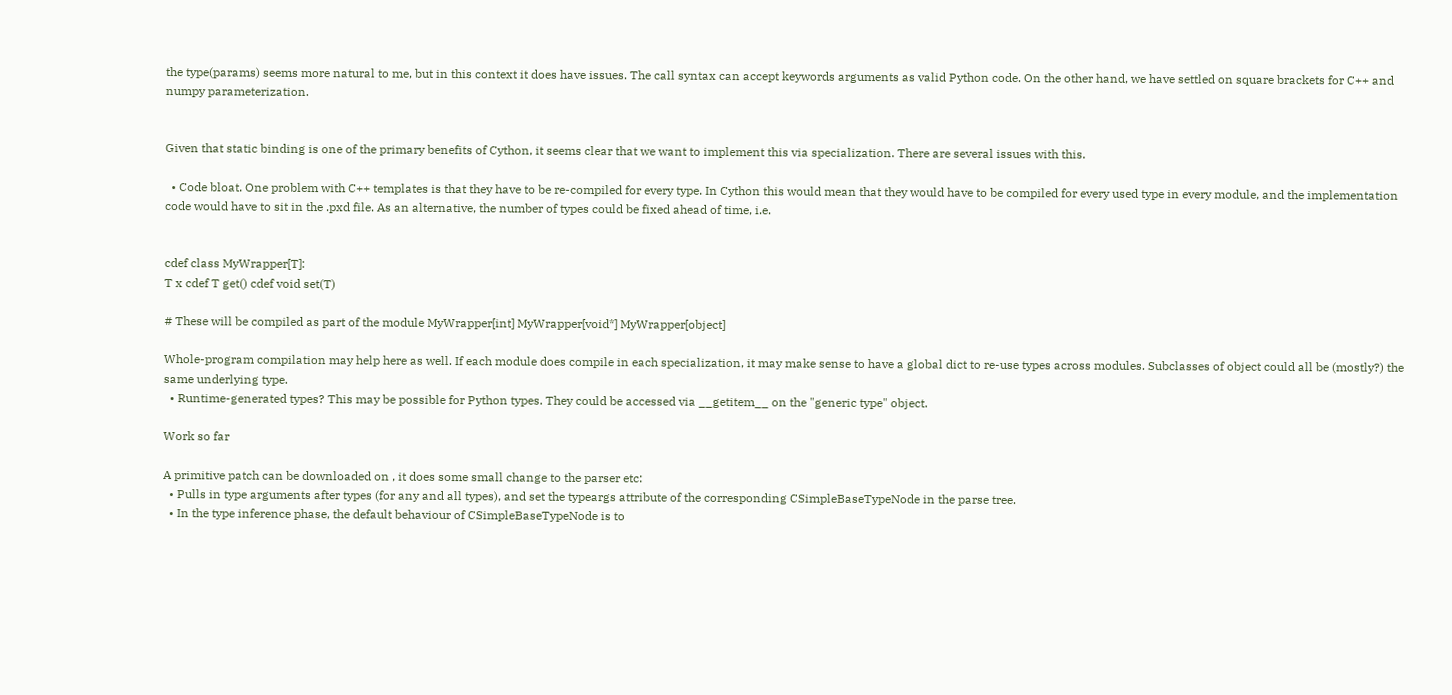the type(params) seems more natural to me, but in this context it does have issues. The call syntax can accept keywords arguments as valid Python code. On the other hand, we have settled on square brackets for C++ and numpy parameterization.


Given that static binding is one of the primary benefits of Cython, it seems clear that we want to implement this via specialization. There are several issues with this.

  • Code bloat. One problem with C++ templates is that they have to be re-compiled for every type. In Cython this would mean that they would have to be compiled for every used type in every module, and the implementation code would have to sit in the .pxd file. As an alternative, the number of types could be fixed ahead of time, i.e.


cdef class MyWrapper[T]:
T x cdef T get() cdef void set(T)

# These will be compiled as part of the module MyWrapper[int] MyWrapper[void*] MyWrapper[object]

Whole-program compilation may help here as well. If each module does compile in each specialization, it may make sense to have a global dict to re-use types across modules. Subclasses of object could all be (mostly?) the same underlying type.
  • Runtime-generated types? This may be possible for Python types. They could be accessed via __getitem__ on the "generic type" object.

Work so far

A primitive patch can be downloaded on , it does some small change to the parser etc:
  • Pulls in type arguments after types (for any and all types), and set the typeargs attribute of the corresponding CSimpleBaseTypeNode in the parse tree.
  • In the type inference phase, the default behaviour of CSimpleBaseTypeNode is to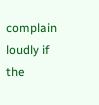complain loudly if the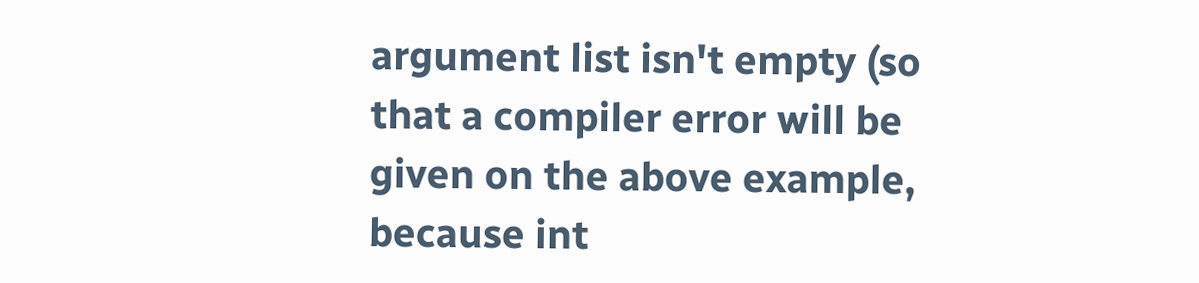argument list isn't empty (so that a compiler error will be given on the above example, because int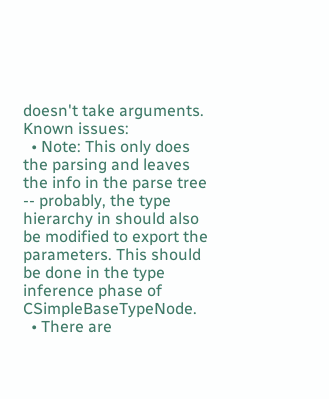doesn't take arguments.
Known issues:
  • Note: This only does the parsing and leaves the info in the parse tree -- probably, the type hierarchy in should also be modified to export the parameters. This should be done in the type inference phase of CSimpleBaseTypeNode.
  • There are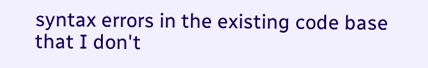syntax errors in the existing code base that I don't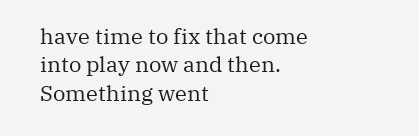have time to fix that come into play now and then.
Something went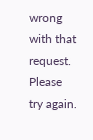wrong with that request. Please try again.